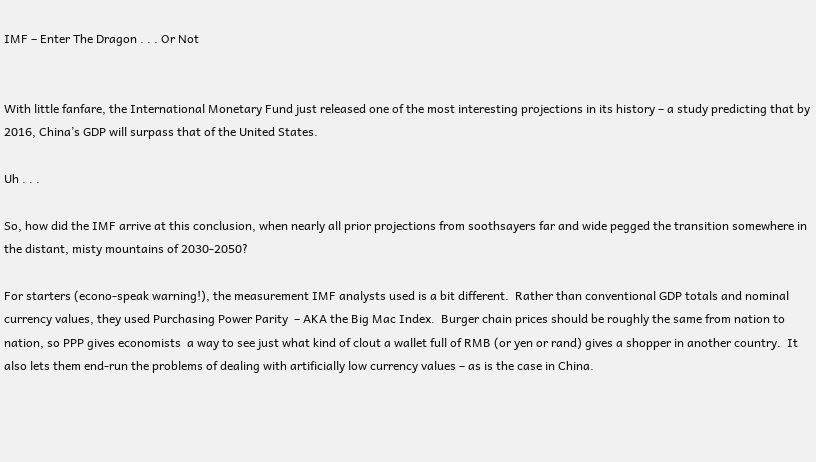IMF – Enter The Dragon . . . Or Not


With little fanfare, the International Monetary Fund just released one of the most interesting projections in its history – a study predicting that by 2016, China’s GDP will surpass that of the United States.

Uh . . .

So, how did the IMF arrive at this conclusion, when nearly all prior projections from soothsayers far and wide pegged the transition somewhere in the distant, misty mountains of 2030-2050?

For starters (econo-speak warning!), the measurement IMF analysts used is a bit different.  Rather than conventional GDP totals and nominal currency values, they used Purchasing Power Parity  – AKA the Big Mac Index.  Burger chain prices should be roughly the same from nation to nation, so PPP gives economists  a way to see just what kind of clout a wallet full of RMB (or yen or rand) gives a shopper in another country.  It also lets them end-run the problems of dealing with artificially low currency values – as is the case in China.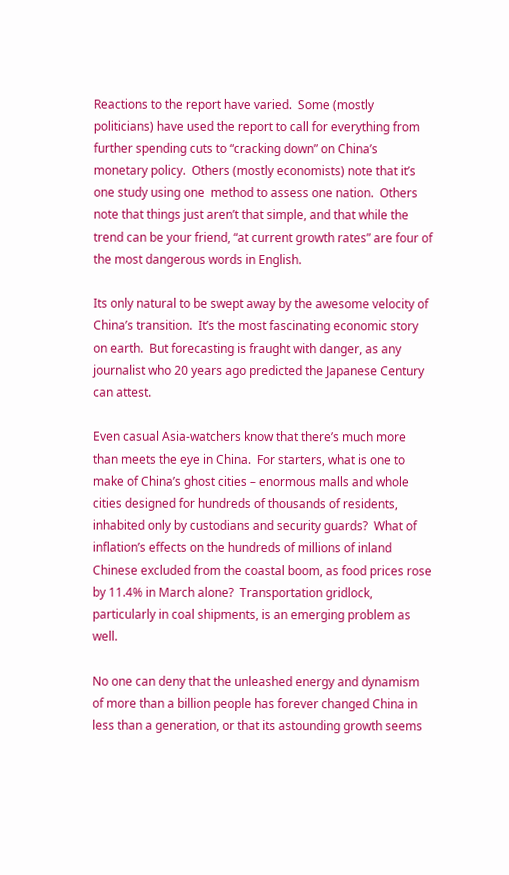Reactions to the report have varied.  Some (mostly politicians) have used the report to call for everything from further spending cuts to “cracking down” on China’s monetary policy.  Others (mostly economists) note that it’s one study using one  method to assess one nation.  Others note that things just aren’t that simple, and that while the trend can be your friend, “at current growth rates” are four of the most dangerous words in English.

Its only natural to be swept away by the awesome velocity of China’s transition.  It’s the most fascinating economic story on earth.  But forecasting is fraught with danger, as any journalist who 20 years ago predicted the Japanese Century can attest.

Even casual Asia-watchers know that there’s much more than meets the eye in China.  For starters, what is one to make of China’s ghost cities – enormous malls and whole cities designed for hundreds of thousands of residents, inhabited only by custodians and security guards?  What of inflation’s effects on the hundreds of millions of inland Chinese excluded from the coastal boom, as food prices rose by 11.4% in March alone?  Transportation gridlock, particularly in coal shipments, is an emerging problem as well.

No one can deny that the unleashed energy and dynamism of more than a billion people has forever changed China in less than a generation, or that its astounding growth seems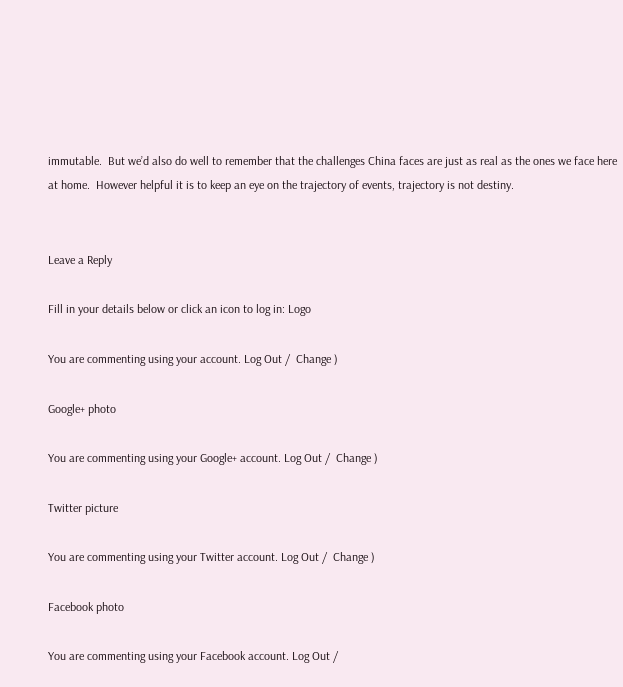immutable.  But we’d also do well to remember that the challenges China faces are just as real as the ones we face here at home.  However helpful it is to keep an eye on the trajectory of events, trajectory is not destiny.


Leave a Reply

Fill in your details below or click an icon to log in: Logo

You are commenting using your account. Log Out /  Change )

Google+ photo

You are commenting using your Google+ account. Log Out /  Change )

Twitter picture

You are commenting using your Twitter account. Log Out /  Change )

Facebook photo

You are commenting using your Facebook account. Log Out /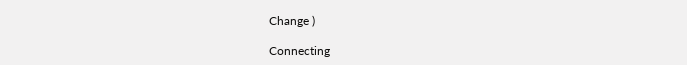Change )

Connecting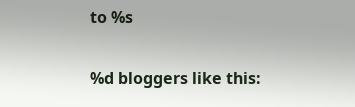to %s

%d bloggers like this: